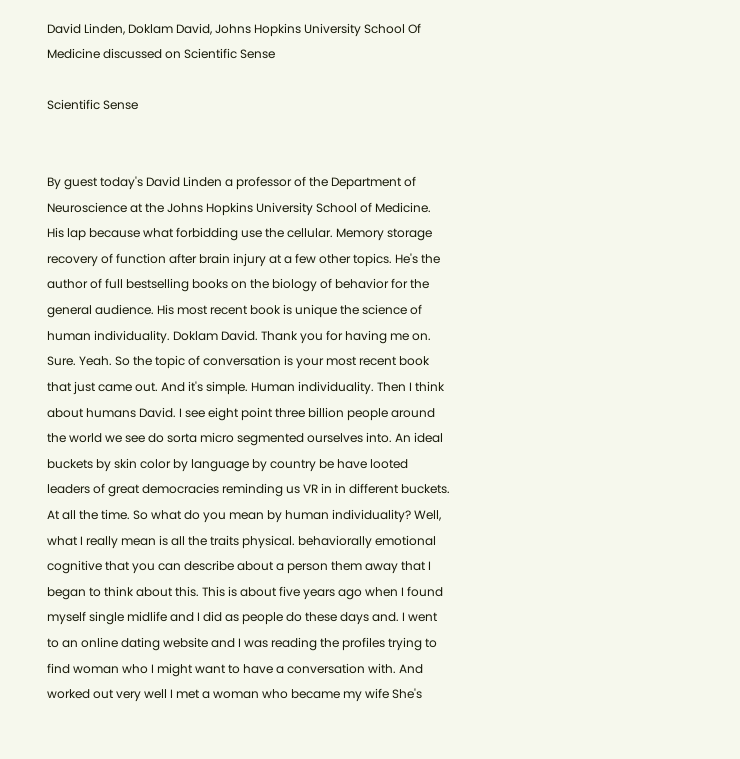David Linden, Doklam David, Johns Hopkins University School Of Medicine discussed on Scientific Sense

Scientific Sense


By guest today's David Linden a professor of the Department of Neuroscience at the Johns Hopkins University School of Medicine. His lap because what forbidding use the cellular. Memory storage recovery of function after brain injury at a few other topics. He's the author of full bestselling books on the biology of behavior for the general audience. His most recent book is unique the science of human individuality. Doklam David. Thank you for having me on. Sure. Yeah. So the topic of conversation is your most recent book that just came out. And it's simple. Human individuality. Then I think about humans David. I see eight point three billion people around the world we see do sorta micro segmented ourselves into. An ideal buckets by skin color by language by country be have looted leaders of great democracies reminding us VR in in different buckets. At all the time. So what do you mean by human individuality? Well, what I really mean is all the traits physical. behaviorally emotional cognitive that you can describe about a person them away that I began to think about this. This is about five years ago when I found myself single midlife and I did as people do these days and. I went to an online dating website and I was reading the profiles trying to find woman who I might want to have a conversation with. And worked out very well I met a woman who became my wife She's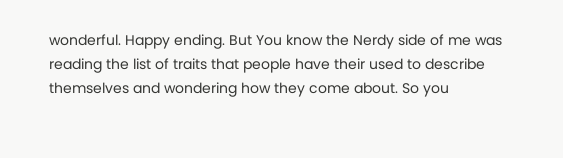wonderful. Happy ending. But You know the Nerdy side of me was reading the list of traits that people have their used to describe themselves and wondering how they come about. So you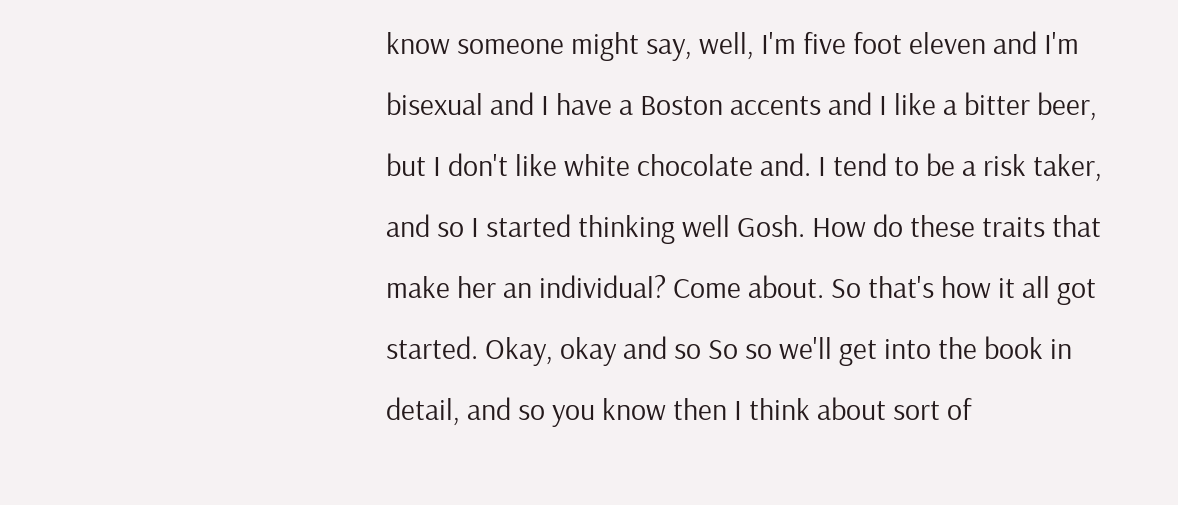know someone might say, well, I'm five foot eleven and I'm bisexual and I have a Boston accents and I like a bitter beer, but I don't like white chocolate and. I tend to be a risk taker, and so I started thinking well Gosh. How do these traits that make her an individual? Come about. So that's how it all got started. Okay, okay and so So so we'll get into the book in detail, and so you know then I think about sort of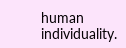human individuality.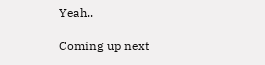Yeah..

Coming up next